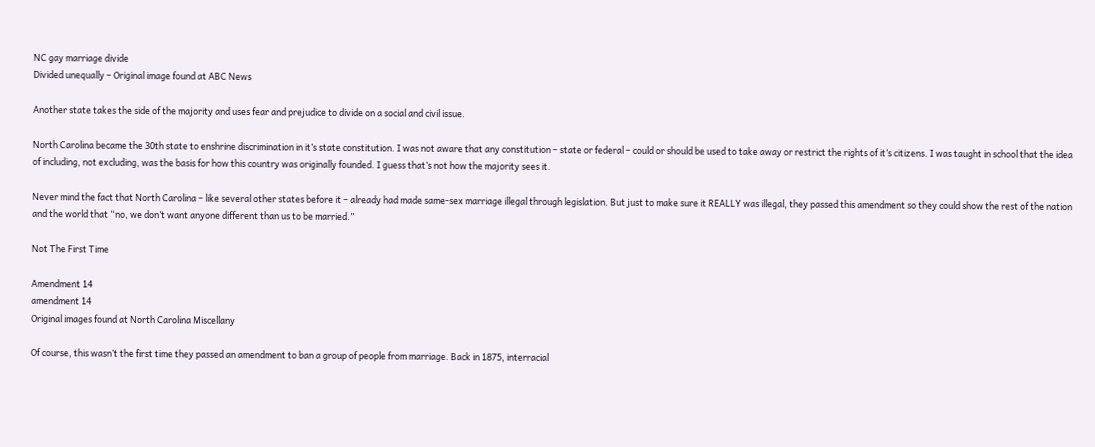NC gay marriage divide
Divided unequally – Original image found at ABC News

Another state takes the side of the majority and uses fear and prejudice to divide on a social and civil issue.

North Carolina became the 30th state to enshrine discrimination in it’s state constitution. I was not aware that any constitution – state or federal – could or should be used to take away or restrict the rights of it’s citizens. I was taught in school that the idea of including, not excluding, was the basis for how this country was originally founded. I guess that’s not how the majority sees it.

Never mind the fact that North Carolina – like several other states before it – already had made same-sex marriage illegal through legislation. But just to make sure it REALLY was illegal, they passed this amendment so they could show the rest of the nation and the world that “no, we don’t want anyone different than us to be married.”

Not The First Time

Amendment 14
amendment 14
Original images found at North Carolina Miscellany

Of course, this wasn’t the first time they passed an amendment to ban a group of people from marriage. Back in 1875, interracial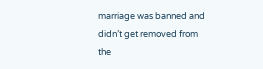marriage was banned and didn’t get removed from the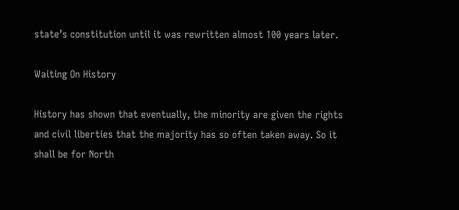state’s constitution until it was rewritten almost 100 years later.

Waiting On History

History has shown that eventually, the minority are given the rights and civil liberties that the majority has so often taken away. So it shall be for North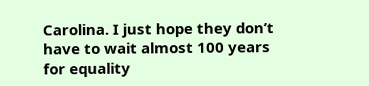Carolina. I just hope they don’t have to wait almost 100 years for equality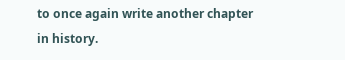to once again write another chapter in history.